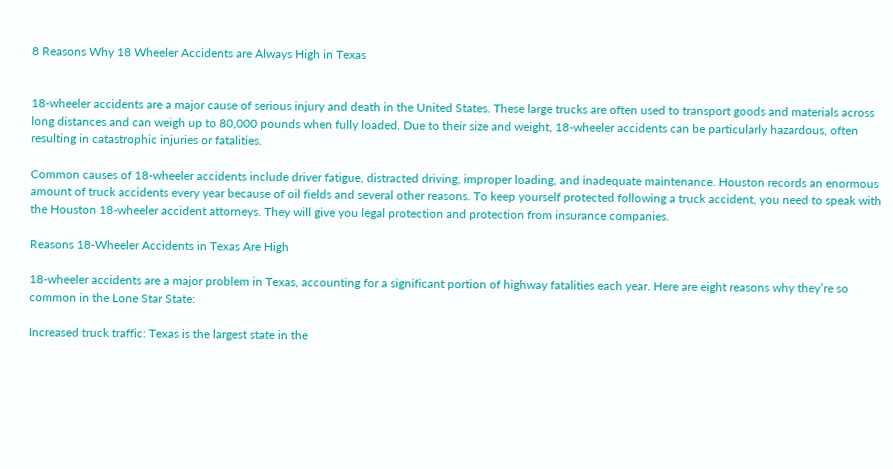8 Reasons Why 18 Wheeler Accidents are Always High in Texas


18-wheeler accidents are a major cause of serious injury and death in the United States. These large trucks are often used to transport goods and materials across long distances and can weigh up to 80,000 pounds when fully loaded. Due to their size and weight, 18-wheeler accidents can be particularly hazardous, often resulting in catastrophic injuries or fatalities.

Common causes of 18-wheeler accidents include driver fatigue, distracted driving, improper loading, and inadequate maintenance. Houston records an enormous amount of truck accidents every year because of oil fields and several other reasons. To keep yourself protected following a truck accident, you need to speak with the Houston 18-wheeler accident attorneys. They will give you legal protection and protection from insurance companies.

Reasons 18-Wheeler Accidents in Texas Are High

18-wheeler accidents are a major problem in Texas, accounting for a significant portion of highway fatalities each year. Here are eight reasons why they’re so common in the Lone Star State:

Increased truck traffic: Texas is the largest state in the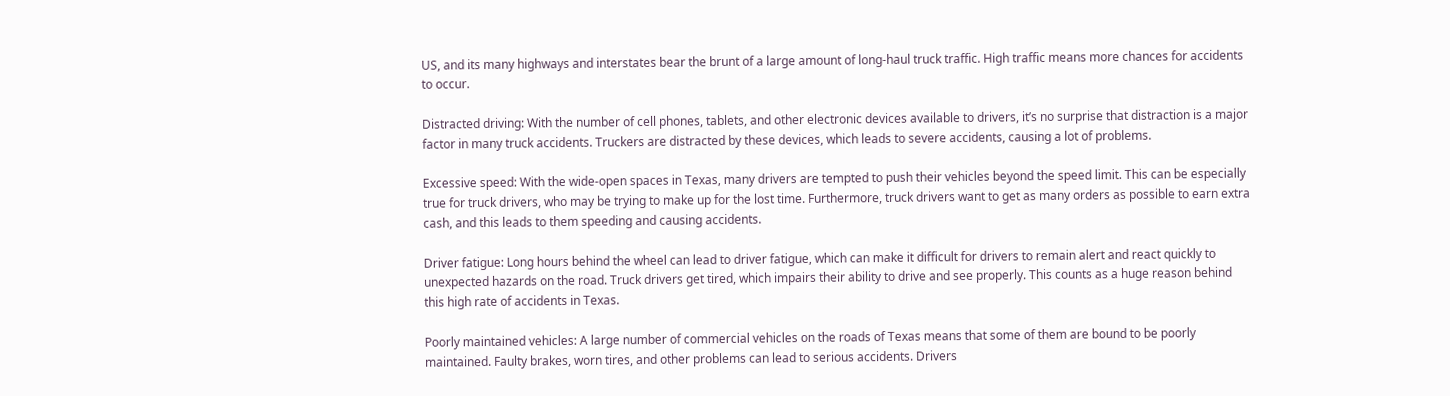US, and its many highways and interstates bear the brunt of a large amount of long-haul truck traffic. High traffic means more chances for accidents to occur.

Distracted driving: With the number of cell phones, tablets, and other electronic devices available to drivers, it’s no surprise that distraction is a major factor in many truck accidents. Truckers are distracted by these devices, which leads to severe accidents, causing a lot of problems.

Excessive speed: With the wide-open spaces in Texas, many drivers are tempted to push their vehicles beyond the speed limit. This can be especially true for truck drivers, who may be trying to make up for the lost time. Furthermore, truck drivers want to get as many orders as possible to earn extra cash, and this leads to them speeding and causing accidents.

Driver fatigue: Long hours behind the wheel can lead to driver fatigue, which can make it difficult for drivers to remain alert and react quickly to unexpected hazards on the road. Truck drivers get tired, which impairs their ability to drive and see properly. This counts as a huge reason behind this high rate of accidents in Texas.

Poorly maintained vehicles: A large number of commercial vehicles on the roads of Texas means that some of them are bound to be poorly maintained. Faulty brakes, worn tires, and other problems can lead to serious accidents. Drivers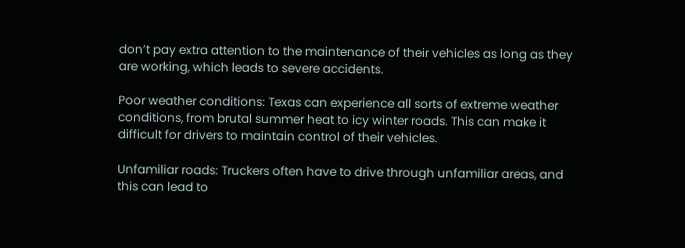don’t pay extra attention to the maintenance of their vehicles as long as they are working, which leads to severe accidents.

Poor weather conditions: Texas can experience all sorts of extreme weather conditions, from brutal summer heat to icy winter roads. This can make it difficult for drivers to maintain control of their vehicles.

Unfamiliar roads: Truckers often have to drive through unfamiliar areas, and this can lead to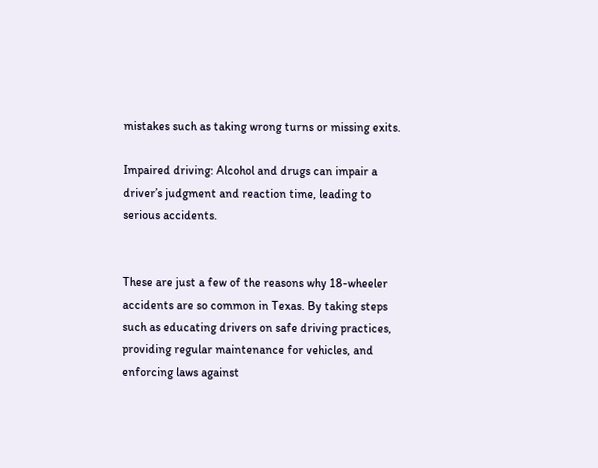mistakes such as taking wrong turns or missing exits.

Impaired driving: Alcohol and drugs can impair a driver’s judgment and reaction time, leading to serious accidents.


These are just a few of the reasons why 18-wheeler accidents are so common in Texas. By taking steps such as educating drivers on safe driving practices, providing regular maintenance for vehicles, and enforcing laws against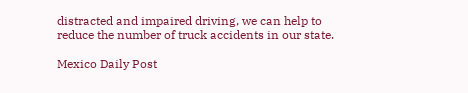distracted and impaired driving, we can help to reduce the number of truck accidents in our state.

Mexico Daily Post